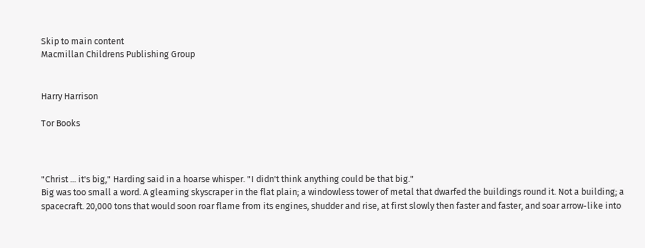Skip to main content
Macmillan Childrens Publishing Group


Harry Harrison

Tor Books



"Christ ... it's big," Harding said in a hoarse whisper. "I didn't think anything could be that big."
Big was too small a word. A gleaming skyscraper in the flat plain; a windowless tower of metal that dwarfed the buildings round it. Not a building; a spacecraft. 20,000 tons that would soon roar flame from its engines, shudder and rise, at first slowly then faster and faster, and soar arrow-like into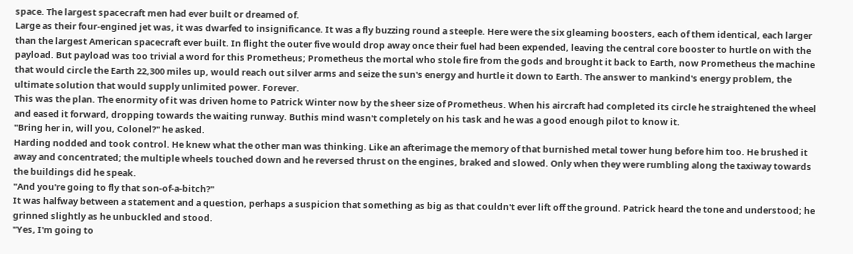space. The largest spacecraft men had ever built or dreamed of.
Large as their four-engined jet was, it was dwarfed to insignificance. It was a fly buzzing round a steeple. Here were the six gleaming boosters, each of them identical, each larger than the largest American spacecraft ever built. In flight the outer five would drop away once their fuel had been expended, leaving the central core booster to hurtle on with the payload. But payload was too trivial a word for this Prometheus; Prometheus the mortal who stole fire from the gods and brought it back to Earth, now Prometheus the machine that would circle the Earth 22,300 miles up, would reach out silver arms and seize the sun's energy and hurtle it down to Earth. The answer to mankind's energy problem, the ultimate solution that would supply unlimited power. Forever.
This was the plan. The enormity of it was driven home to Patrick Winter now by the sheer size of Prometheus. When his aircraft had completed its circle he straightened the wheel and eased it forward, dropping towards the waiting runway. Buthis mind wasn't completely on his task and he was a good enough pilot to know it.
"Bring her in, will you, Colonel?" he asked.
Harding nodded and took control. He knew what the other man was thinking. Like an afterimage the memory of that burnished metal tower hung before him too. He brushed it away and concentrated; the multiple wheels touched down and he reversed thrust on the engines, braked and slowed. Only when they were rumbling along the taxiway towards the buildings did he speak.
"And you're going to fly that son-of-a-bitch?"
It was halfway between a statement and a question, perhaps a suspicion that something as big as that couldn't ever lift off the ground. Patrick heard the tone and understood; he grinned slightly as he unbuckled and stood.
"Yes, I'm going to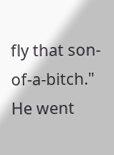fly that son-of-a-bitch."
He went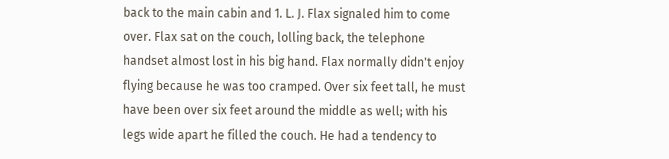back to the main cabin and 1. L. J. Flax signaled him to come over. Flax sat on the couch, lolling back, the telephone handset almost lost in his big hand. Flax normally didn't enjoy flying because he was too cramped. Over six feet tall, he must have been over six feet around the middle as well; with his legs wide apart he filled the couch. He had a tendency to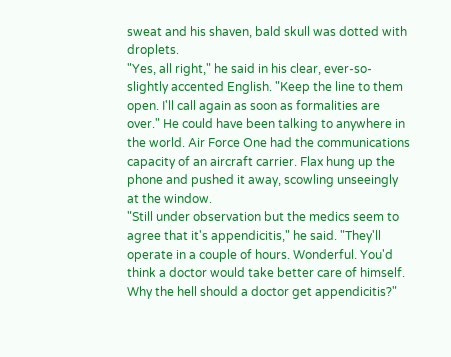sweat and his shaven, bald skull was dotted with droplets.
"Yes, all right," he said in his clear, ever-so-slightly accented English. "Keep the line to them open. I'll call again as soon as formalities are over." He could have been talking to anywhere in the world. Air Force One had the communications capacity of an aircraft carrier. Flax hung up the phone and pushed it away, scowling unseeingly at the window.
"Still under observation but the medics seem to agree that it's appendicitis," he said. "They'll operate in a couple of hours. Wonderful. You'd think a doctor would take better care of himself. Why the hell should a doctor get appendicitis?"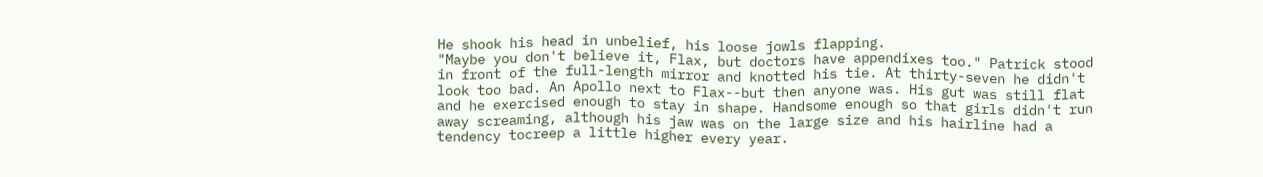He shook his head in unbelief, his loose jowls flapping.
"Maybe you don't believe it, Flax, but doctors have appendixes too." Patrick stood in front of the full-length mirror and knotted his tie. At thirty-seven he didn't look too bad. An Apollo next to Flax--but then anyone was. His gut was still flat and he exercised enough to stay in shape. Handsome enough so that girls didn't run away screaming, although his jaw was on the large size and his hairline had a tendency tocreep a little higher every year.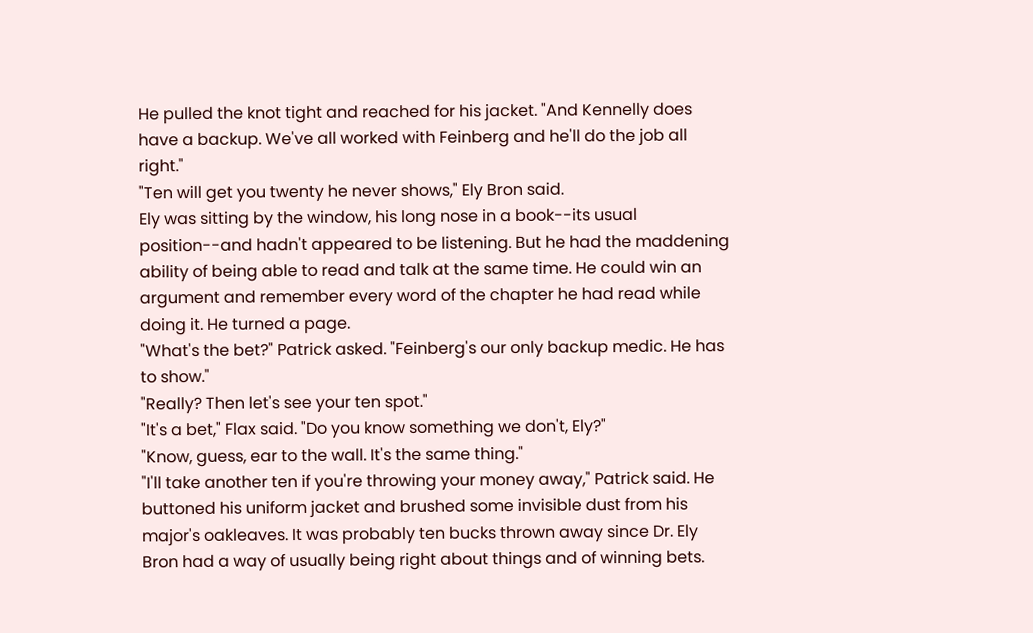He pulled the knot tight and reached for his jacket. "And Kennelly does have a backup. We've all worked with Feinberg and he'll do the job all right."
"Ten will get you twenty he never shows," Ely Bron said.
Ely was sitting by the window, his long nose in a book--its usual position--and hadn't appeared to be listening. But he had the maddening ability of being able to read and talk at the same time. He could win an argument and remember every word of the chapter he had read while doing it. He turned a page.
"What's the bet?" Patrick asked. "Feinberg's our only backup medic. He has to show."
"Really? Then let's see your ten spot."
"It's a bet," Flax said. "Do you know something we don't, Ely?"
"Know, guess, ear to the wall. It's the same thing."
"I'll take another ten if you're throwing your money away," Patrick said. He buttoned his uniform jacket and brushed some invisible dust from his major's oakleaves. It was probably ten bucks thrown away since Dr. Ely Bron had a way of usually being right about things and of winning bets.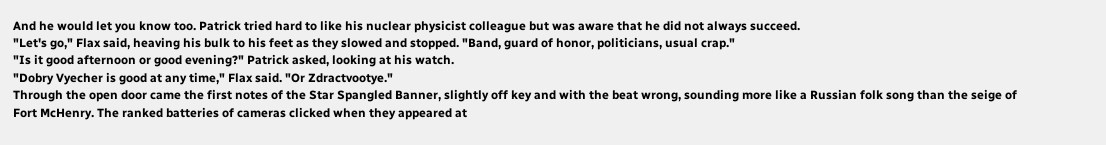And he would let you know too. Patrick tried hard to like his nuclear physicist colleague but was aware that he did not always succeed.
"Let's go," Flax said, heaving his bulk to his feet as they slowed and stopped. "Band, guard of honor, politicians, usual crap."
"Is it good afternoon or good evening?" Patrick asked, looking at his watch.
"Dobry Vyecher is good at any time," Flax said. "Or Zdractvootye."
Through the open door came the first notes of the Star Spangled Banner, slightly off key and with the beat wrong, sounding more like a Russian folk song than the seige of Fort McHenry. The ranked batteries of cameras clicked when they appeared at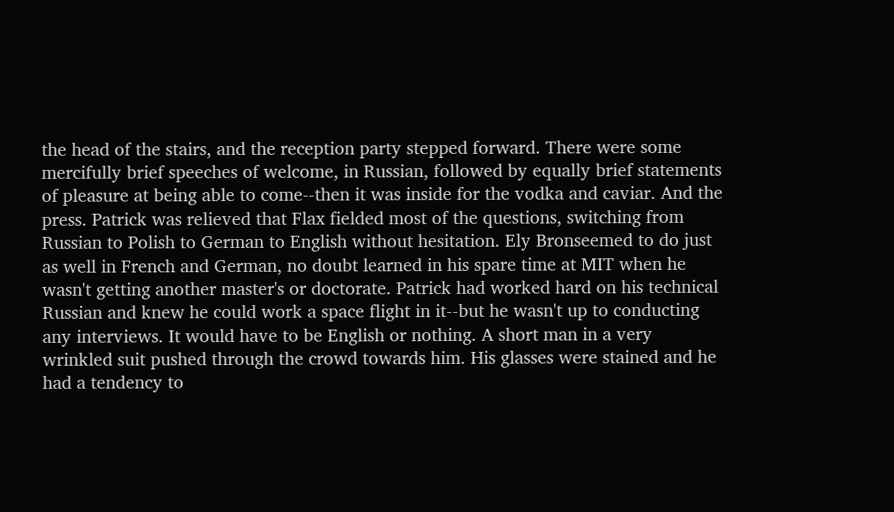the head of the stairs, and the reception party stepped forward. There were some mercifully brief speeches of welcome, in Russian, followed by equally brief statements of pleasure at being able to come--then it was inside for the vodka and caviar. And the press. Patrick was relieved that Flax fielded most of the questions, switching from Russian to Polish to German to English without hesitation. Ely Bronseemed to do just as well in French and German, no doubt learned in his spare time at MIT when he wasn't getting another master's or doctorate. Patrick had worked hard on his technical Russian and knew he could work a space flight in it--but he wasn't up to conducting any interviews. It would have to be English or nothing. A short man in a very wrinkled suit pushed through the crowd towards him. His glasses were stained and he had a tendency to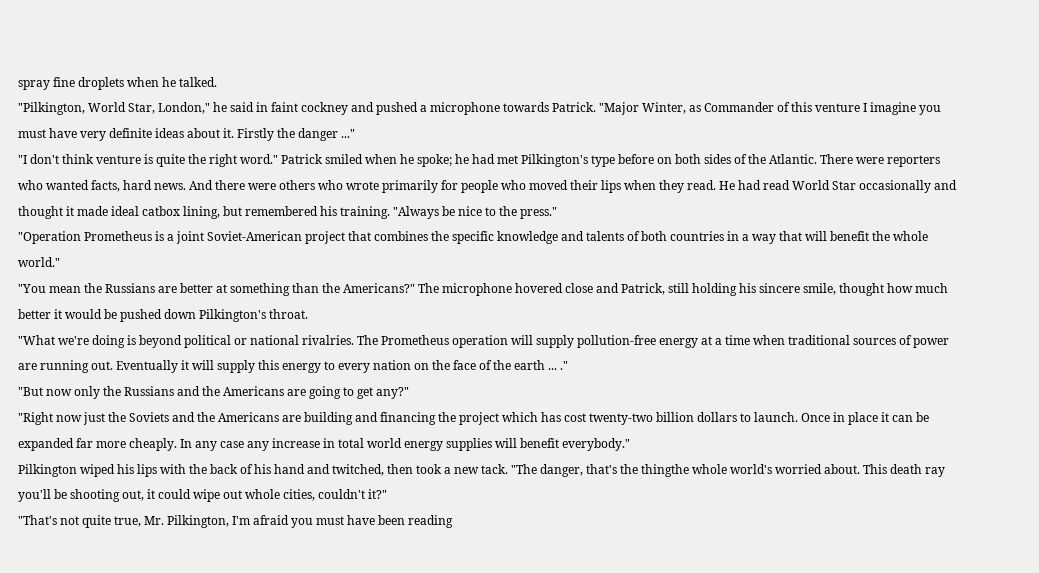spray fine droplets when he talked.
"Pilkington, World Star, London," he said in faint cockney and pushed a microphone towards Patrick. "Major Winter, as Commander of this venture I imagine you must have very definite ideas about it. Firstly the danger ..."
"I don't think venture is quite the right word." Patrick smiled when he spoke; he had met Pilkington's type before on both sides of the Atlantic. There were reporters who wanted facts, hard news. And there were others who wrote primarily for people who moved their lips when they read. He had read World Star occasionally and thought it made ideal catbox lining, but remembered his training. "Always be nice to the press."
"Operation Prometheus is a joint Soviet-American project that combines the specific knowledge and talents of both countries in a way that will benefit the whole world."
"You mean the Russians are better at something than the Americans?" The microphone hovered close and Patrick, still holding his sincere smile, thought how much better it would be pushed down Pilkington's throat.
"What we're doing is beyond political or national rivalries. The Prometheus operation will supply pollution-free energy at a time when traditional sources of power are running out. Eventually it will supply this energy to every nation on the face of the earth ... ."
"But now only the Russians and the Americans are going to get any?"
"Right now just the Soviets and the Americans are building and financing the project which has cost twenty-two billion dollars to launch. Once in place it can be expanded far more cheaply. In any case any increase in total world energy supplies will benefit everybody."
Pilkington wiped his lips with the back of his hand and twitched, then took a new tack. "The danger, that's the thingthe whole world's worried about. This death ray you'll be shooting out, it could wipe out whole cities, couldn't it?"
"That's not quite true, Mr. Pilkington, I'm afraid you must have been reading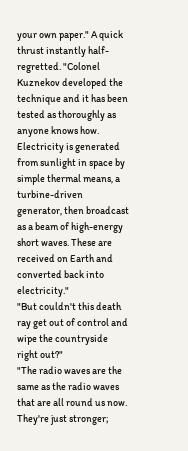your own paper." A quick thrust instantly half-regretted. "Colonel Kuznekov developed the technique and it has been tested as thoroughly as anyone knows how. Electricity is generated from sunlight in space by simple thermal means, a turbine-driven generator, then broadcast as a beam of high-energy short waves. These are received on Earth and converted back into electricity."
"But couldn't this death ray get out of control and wipe the countryside right out?"
"The radio waves are the same as the radio waves that are all round us now. They're just stronger;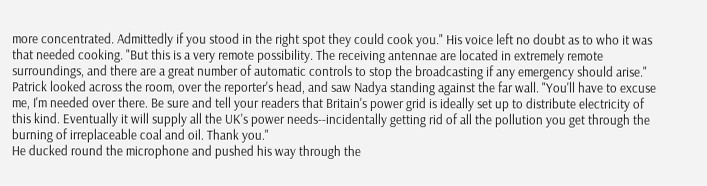more concentrated. Admittedly if you stood in the right spot they could cook you." His voice left no doubt as to who it was that needed cooking. "But this is a very remote possibility. The receiving antennae are located in extremely remote surroundings, and there are a great number of automatic controls to stop the broadcasting if any emergency should arise." Patrick looked across the room, over the reporter's head, and saw Nadya standing against the far wall. "You'll have to excuse me, I'm needed over there. Be sure and tell your readers that Britain's power grid is ideally set up to distribute electricity of this kind. Eventually it will supply all the UK's power needs--incidentally getting rid of all the pollution you get through the burning of irreplaceable coal and oil. Thank you."
He ducked round the microphone and pushed his way through the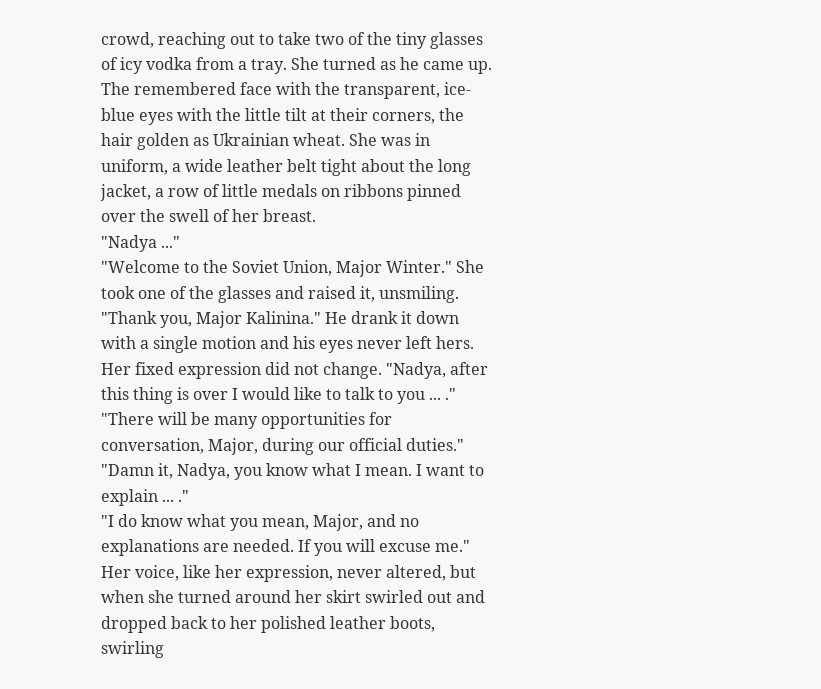crowd, reaching out to take two of the tiny glasses of icy vodka from a tray. She turned as he came up. The remembered face with the transparent, ice-blue eyes with the little tilt at their corners, the hair golden as Ukrainian wheat. She was in uniform, a wide leather belt tight about the long jacket, a row of little medals on ribbons pinned over the swell of her breast.
"Nadya ..."
"Welcome to the Soviet Union, Major Winter." She took one of the glasses and raised it, unsmiling.
"Thank you, Major Kalinina." He drank it down with a single motion and his eyes never left hers. Her fixed expression did not change. "Nadya, after this thing is over I would like to talk to you ... ."
"There will be many opportunities for conversation, Major, during our official duties."
"Damn it, Nadya, you know what I mean. I want to explain ... ."
"I do know what you mean, Major, and no explanations are needed. If you will excuse me."
Her voice, like her expression, never altered, but when she turned around her skirt swirled out and dropped back to her polished leather boots, swirling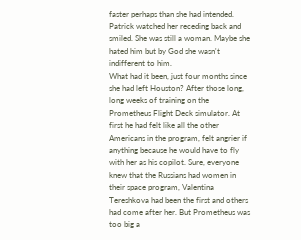faster perhaps than she had intended. Patrick watched her receding back and smiled. She was still a woman. Maybe she hated him but by God she wasn't indifferent to him.
What had it been, just four months since she had left Houston? After those long, long weeks of training on the Prometheus Flight Deck simulator. At first he had felt like all the other Americans in the program, felt angrier if anything because he would have to fly with her as his copilot. Sure, everyone knew that the Russians had women in their space program, Valentina Tereshkova had been the first and others had come after her. But Prometheus was too big a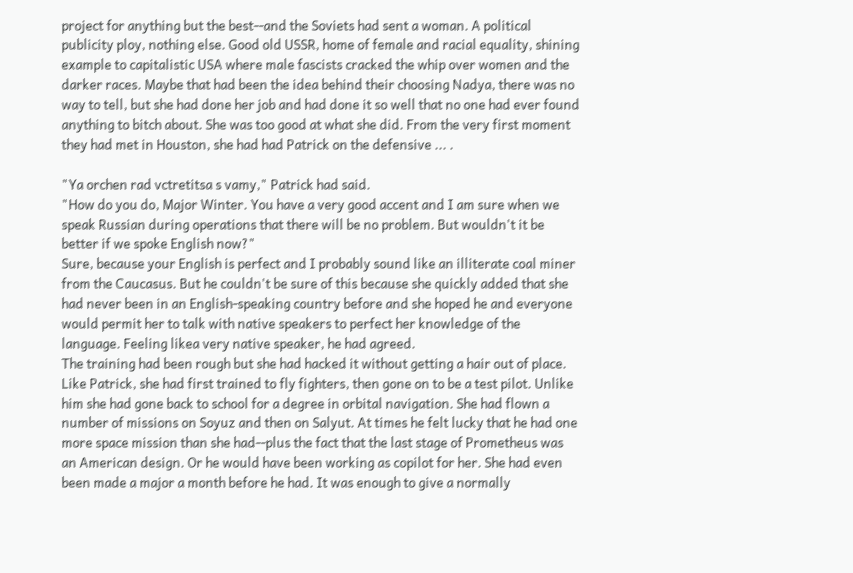project for anything but the best--and the Soviets had sent a woman. A political publicity ploy, nothing else. Good old USSR, home of female and racial equality, shining example to capitalistic USA where male fascists cracked the whip over women and the darker races. Maybe that had been the idea behind their choosing Nadya, there was no way to tell, but she had done her job and had done it so well that no one had ever found anything to bitch about. She was too good at what she did. From the very first moment they had met in Houston, she had had Patrick on the defensive ... .

"Ya orchen rad vctretitsa s vamy," Patrick had said.
"How do you do, Major Winter. You have a very good accent and I am sure when we speak Russian during operations that there will be no problem. But wouldn't it be better if we spoke English now?"
Sure, because your English is perfect and I probably sound like an illiterate coal miner from the Caucasus. But he couldn't be sure of this because she quickly added that she had never been in an English-speaking country before and she hoped he and everyone would permit her to talk with native speakers to perfect her knowledge of the language. Feeling likea very native speaker, he had agreed.
The training had been rough but she had hacked it without getting a hair out of place. Like Patrick, she had first trained to fly fighters, then gone on to be a test pilot. Unlike him she had gone back to school for a degree in orbital navigation. She had flown a number of missions on Soyuz and then on Salyut. At times he felt lucky that he had one more space mission than she had--plus the fact that the last stage of Prometheus was an American design. Or he would have been working as copilot for her. She had even been made a major a month before he had. It was enough to give a normally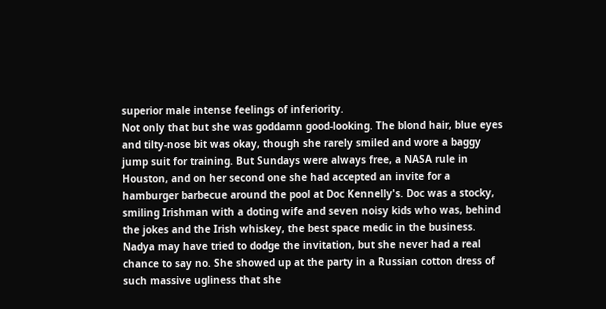superior male intense feelings of inferiority.
Not only that but she was goddamn good-looking. The blond hair, blue eyes and tilty-nose bit was okay, though she rarely smiled and wore a baggy jump suit for training. But Sundays were always free, a NASA rule in Houston, and on her second one she had accepted an invite for a hamburger barbecue around the pool at Doc Kennelly's. Doc was a stocky, smiling Irishman with a doting wife and seven noisy kids who was, behind the jokes and the Irish whiskey, the best space medic in the business. Nadya may have tried to dodge the invitation, but she never had a real chance to say no. She showed up at the party in a Russian cotton dress of such massive ugliness that she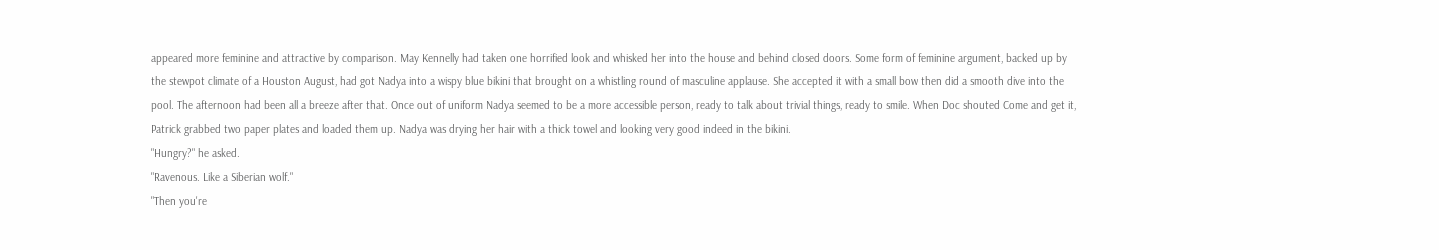appeared more feminine and attractive by comparison. May Kennelly had taken one horrified look and whisked her into the house and behind closed doors. Some form of feminine argument, backed up by the stewpot climate of a Houston August, had got Nadya into a wispy blue bikini that brought on a whistling round of masculine applause. She accepted it with a small bow then did a smooth dive into the pool. The afternoon had been all a breeze after that. Once out of uniform Nadya seemed to be a more accessible person, ready to talk about trivial things, ready to smile. When Doc shouted Come and get it, Patrick grabbed two paper plates and loaded them up. Nadya was drying her hair with a thick towel and looking very good indeed in the bikini.
"Hungry?" he asked.
"Ravenous. Like a Siberian wolf."
"Then you're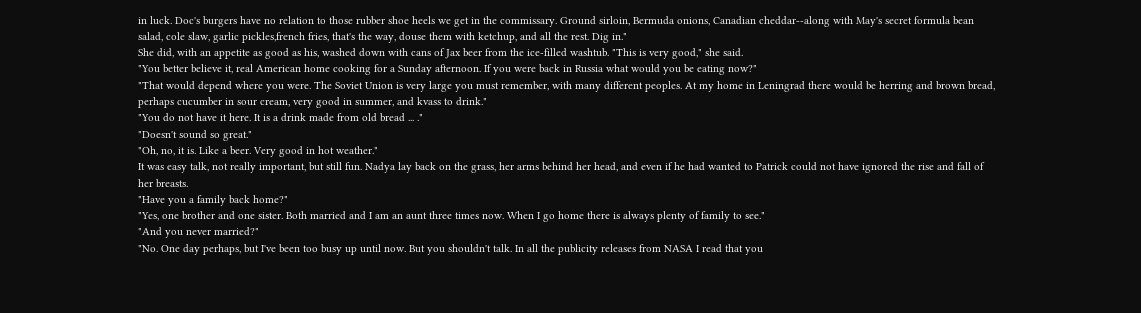in luck. Doc's burgers have no relation to those rubber shoe heels we get in the commissary. Ground sirloin, Bermuda onions, Canadian cheddar--along with May's secret formula bean salad, cole slaw, garlic pickles,french fries, that's the way, douse them with ketchup, and all the rest. Dig in."
She did, with an appetite as good as his, washed down with cans of Jax beer from the ice-filled washtub. "This is very good," she said.
"You better believe it, real American home cooking for a Sunday afternoon. If you were back in Russia what would you be eating now?"
"That would depend where you were. The Soviet Union is very large you must remember, with many different peoples. At my home in Leningrad there would be herring and brown bread, perhaps cucumber in sour cream, very good in summer, and kvass to drink."
"You do not have it here. It is a drink made from old bread ... ."
"Doesn't sound so great."
"Oh, no, it is. Like a beer. Very good in hot weather."
It was easy talk, not really important, but still fun. Nadya lay back on the grass, her arms behind her head, and even if he had wanted to Patrick could not have ignored the rise and fall of her breasts.
"Have you a family back home?"
"Yes, one brother and one sister. Both married and I am an aunt three times now. When I go home there is always plenty of family to see."
"And you never married?"
"No. One day perhaps, but I've been too busy up until now. But you shouldn't talk. In all the publicity releases from NASA I read that you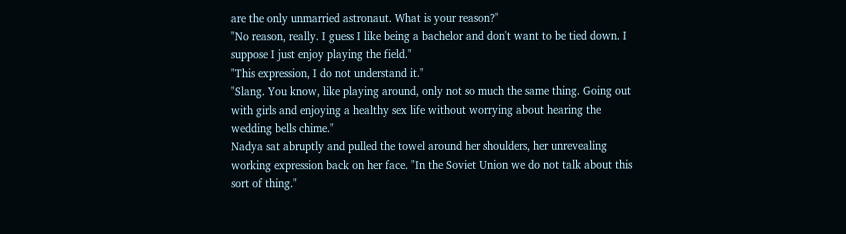are the only unmarried astronaut. What is your reason?"
"No reason, really. I guess I like being a bachelor and don't want to be tied down. I suppose I just enjoy playing the field."
"This expression, I do not understand it."
"Slang. You know, like playing around, only not so much the same thing. Going out with girls and enjoying a healthy sex life without worrying about hearing the wedding bells chime."
Nadya sat abruptly and pulled the towel around her shoulders, her unrevealing working expression back on her face. "In the Soviet Union we do not talk about this sort of thing."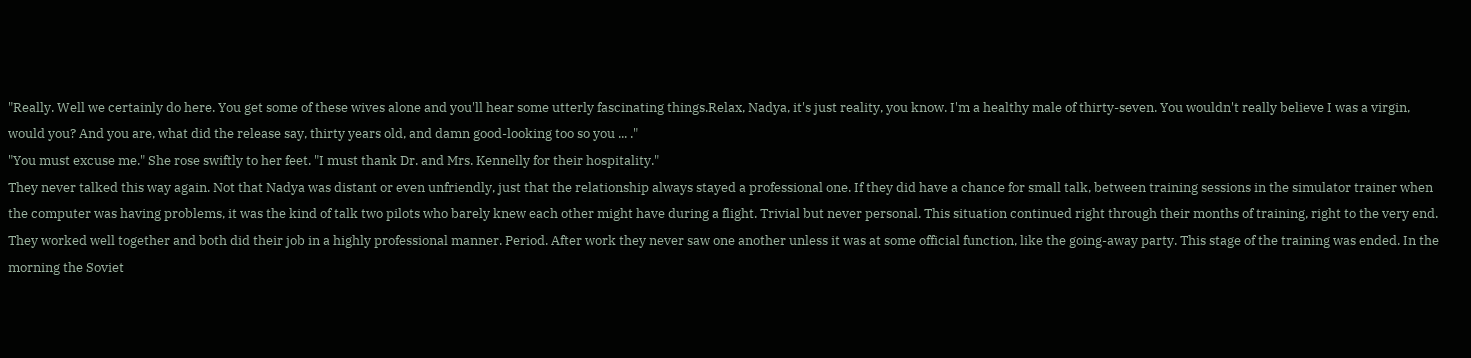"Really. Well we certainly do here. You get some of these wives alone and you'll hear some utterly fascinating things.Relax, Nadya, it's just reality, you know. I'm a healthy male of thirty-seven. You wouldn't really believe I was a virgin, would you? And you are, what did the release say, thirty years old, and damn good-looking too so you ... ."
"You must excuse me." She rose swiftly to her feet. "I must thank Dr. and Mrs. Kennelly for their hospitality."
They never talked this way again. Not that Nadya was distant or even unfriendly, just that the relationship always stayed a professional one. If they did have a chance for small talk, between training sessions in the simulator trainer when the computer was having problems, it was the kind of talk two pilots who barely knew each other might have during a flight. Trivial but never personal. This situation continued right through their months of training, right to the very end. They worked well together and both did their job in a highly professional manner. Period. After work they never saw one another unless it was at some official function, like the going-away party. This stage of the training was ended. In the morning the Soviet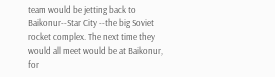team would be jetting back to Baikonur--Star City --the big Soviet rocket complex. The next time they would all meet would be at Baikonur, for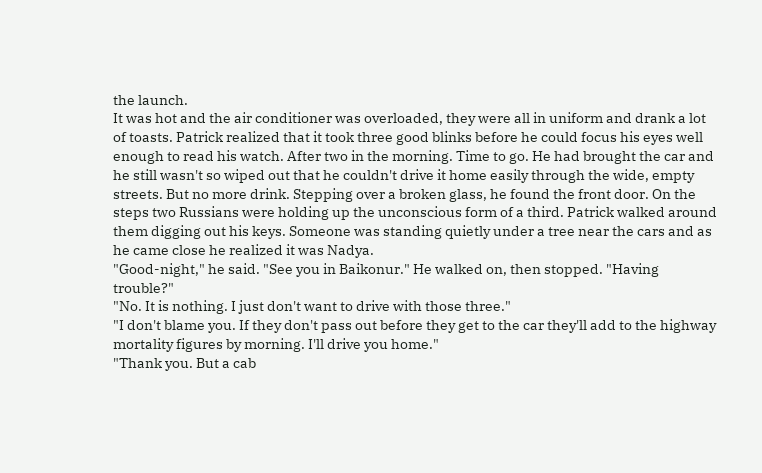the launch.
It was hot and the air conditioner was overloaded, they were all in uniform and drank a lot of toasts. Patrick realized that it took three good blinks before he could focus his eyes well enough to read his watch. After two in the morning. Time to go. He had brought the car and he still wasn't so wiped out that he couldn't drive it home easily through the wide, empty streets. But no more drink. Stepping over a broken glass, he found the front door. On the steps two Russians were holding up the unconscious form of a third. Patrick walked around them digging out his keys. Someone was standing quietly under a tree near the cars and as he came close he realized it was Nadya.
"Good-night," he said. "See you in Baikonur." He walked on, then stopped. "Having trouble?"
"No. It is nothing. I just don't want to drive with those three."
"I don't blame you. If they don't pass out before they get to the car they'll add to the highway mortality figures by morning. I'll drive you home."
"Thank you. But a cab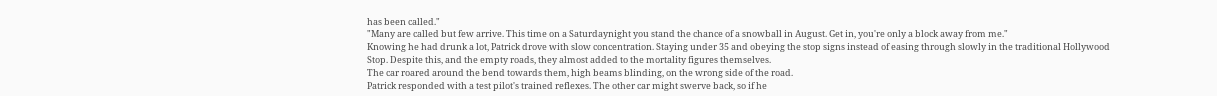has been called."
"Many are called but few arrive. This time on a Saturdaynight you stand the chance of a snowball in August. Get in, you're only a block away from me."
Knowing he had drunk a lot, Patrick drove with slow concentration. Staying under 35 and obeying the stop signs instead of easing through slowly in the traditional Hollywood Stop. Despite this, and the empty roads, they almost added to the mortality figures themselves.
The car roared around the bend towards them, high beams blinding, on the wrong side of the road.
Patrick responded with a test pilot's trained reflexes. The other car might swerve back, so if he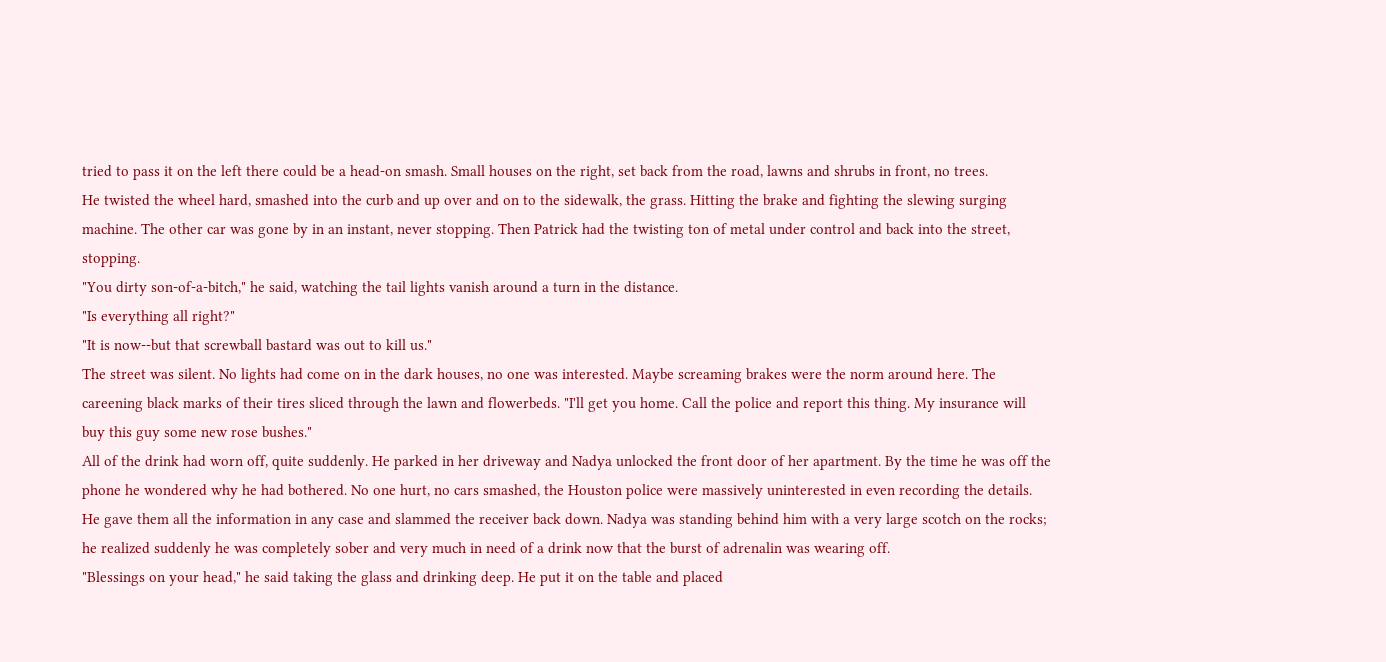tried to pass it on the left there could be a head-on smash. Small houses on the right, set back from the road, lawns and shrubs in front, no trees.
He twisted the wheel hard, smashed into the curb and up over and on to the sidewalk, the grass. Hitting the brake and fighting the slewing surging machine. The other car was gone by in an instant, never stopping. Then Patrick had the twisting ton of metal under control and back into the street, stopping.
"You dirty son-of-a-bitch," he said, watching the tail lights vanish around a turn in the distance.
"Is everything all right?"
"It is now--but that screwball bastard was out to kill us."
The street was silent. No lights had come on in the dark houses, no one was interested. Maybe screaming brakes were the norm around here. The careening black marks of their tires sliced through the lawn and flowerbeds. "I'll get you home. Call the police and report this thing. My insurance will buy this guy some new rose bushes."
All of the drink had worn off, quite suddenly. He parked in her driveway and Nadya unlocked the front door of her apartment. By the time he was off the phone he wondered why he had bothered. No one hurt, no cars smashed, the Houston police were massively uninterested in even recording the details. He gave them all the information in any case and slammed the receiver back down. Nadya was standing behind him with a very large scotch on the rocks; he realized suddenly he was completely sober and very much in need of a drink now that the burst of adrenalin was wearing off.
"Blessings on your head," he said taking the glass and drinking deep. He put it on the table and placed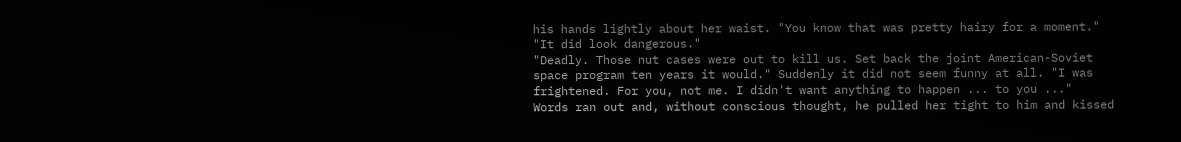his hands lightly about her waist. "You know that was pretty hairy for a moment."
"It did look dangerous."
"Deadly. Those nut cases were out to kill us. Set back the joint American-Soviet space program ten years it would." Suddenly it did not seem funny at all. "I was frightened. For you, not me. I didn't want anything to happen ... to you ..."
Words ran out and, without conscious thought, he pulled her tight to him and kissed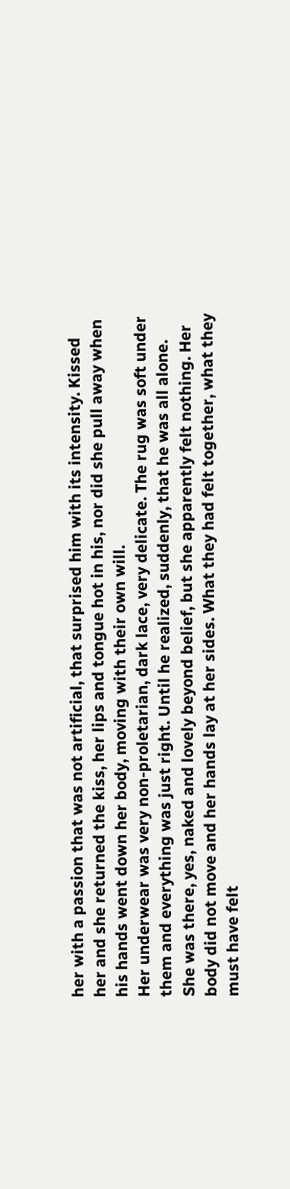her with a passion that was not artificial, that surprised him with its intensity. Kissed her and she returned the kiss, her lips and tongue hot in his, nor did she pull away when his hands went down her body, moving with their own will.
Her underwear was very non-proletarian, dark lace, very delicate. The rug was soft under them and everything was just right. Until he realized, suddenly, that he was all alone. She was there, yes, naked and lovely beyond belief, but she apparently felt nothing. Her body did not move and her hands lay at her sides. What they had felt together, what they must have felt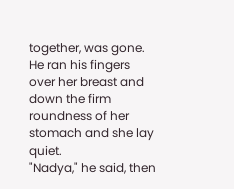together, was gone. He ran his fingers over her breast and down the firm roundness of her stomach and she lay quiet.
"Nadya," he said, then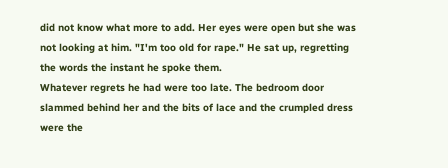did not know what more to add. Her eyes were open but she was not looking at him. "I'm too old for rape." He sat up, regretting the words the instant he spoke them.
Whatever regrets he had were too late. The bedroom door slammed behind her and the bits of lace and the crumpled dress were the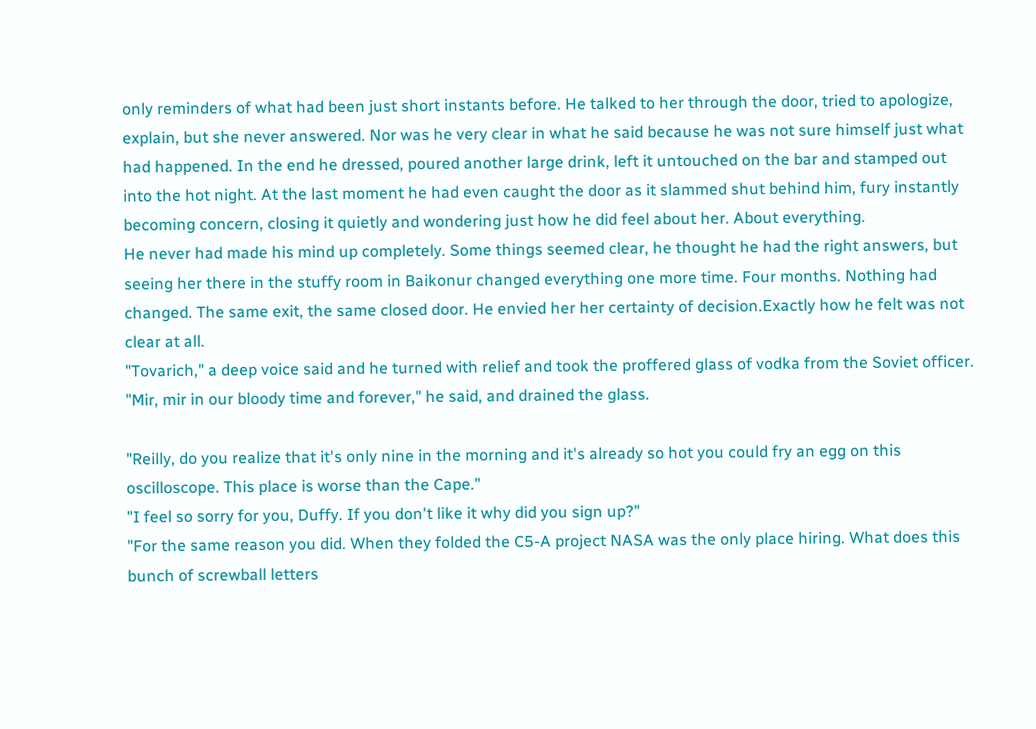only reminders of what had been just short instants before. He talked to her through the door, tried to apologize, explain, but she never answered. Nor was he very clear in what he said because he was not sure himself just what had happened. In the end he dressed, poured another large drink, left it untouched on the bar and stamped out into the hot night. At the last moment he had even caught the door as it slammed shut behind him, fury instantly becoming concern, closing it quietly and wondering just how he did feel about her. About everything.
He never had made his mind up completely. Some things seemed clear, he thought he had the right answers, but seeing her there in the stuffy room in Baikonur changed everything one more time. Four months. Nothing had changed. The same exit, the same closed door. He envied her her certainty of decision.Exactly how he felt was not clear at all.
"Tovarich," a deep voice said and he turned with relief and took the proffered glass of vodka from the Soviet officer.
"Mir, mir in our bloody time and forever," he said, and drained the glass.

"Reilly, do you realize that it's only nine in the morning and it's already so hot you could fry an egg on this oscilloscope. This place is worse than the Cape."
"I feel so sorry for you, Duffy. If you don't like it why did you sign up?"
"For the same reason you did. When they folded the C5-A project NASA was the only place hiring. What does this bunch of screwball letters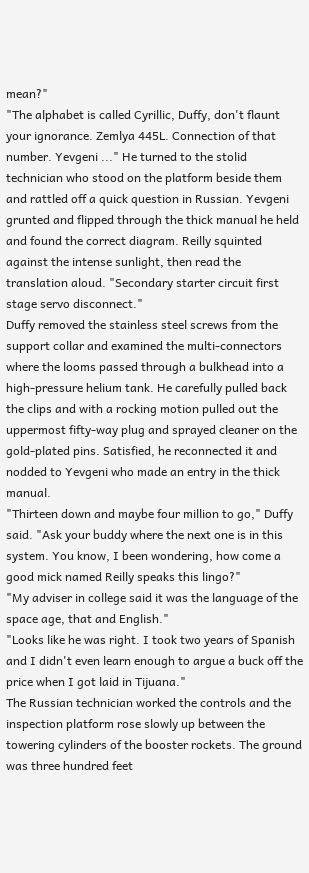mean?"
"The alphabet is called Cyrillic, Duffy, don't flaunt your ignorance. Zemlya 445L. Connection of that number. Yevgeni ..." He turned to the stolid technician who stood on the platform beside them and rattled off a quick question in Russian. Yevgeni grunted and flipped through the thick manual he held and found the correct diagram. Reilly squinted against the intense sunlight, then read the translation aloud. "Secondary starter circuit first stage servo disconnect."
Duffy removed the stainless steel screws from the support collar and examined the multi-connectors where the looms passed through a bulkhead into a high-pressure helium tank. He carefully pulled back the clips and with a rocking motion pulled out the uppermost fifty-way plug and sprayed cleaner on the gold-plated pins. Satisfied, he reconnected it and nodded to Yevgeni who made an entry in the thick manual.
"Thirteen down and maybe four million to go," Duffy said. "Ask your buddy where the next one is in this system. You know, I been wondering, how come a good mick named Reilly speaks this lingo?"
"My adviser in college said it was the language of the space age, that and English."
"Looks like he was right. I took two years of Spanish and I didn't even learn enough to argue a buck off the price when I got laid in Tijuana."
The Russian technician worked the controls and the inspection platform rose slowly up between the towering cylinders of the booster rockets. The ground was three hundred feet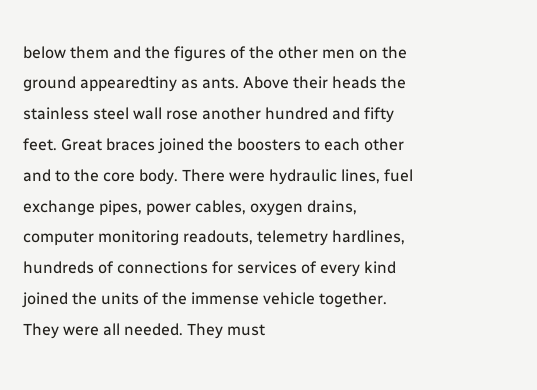below them and the figures of the other men on the ground appearedtiny as ants. Above their heads the stainless steel wall rose another hundred and fifty feet. Great braces joined the boosters to each other and to the core body. There were hydraulic lines, fuel exchange pipes, power cables, oxygen drains, computer monitoring readouts, telemetry hardlines, hundreds of connections for services of every kind joined the units of the immense vehicle together.
They were all needed. They must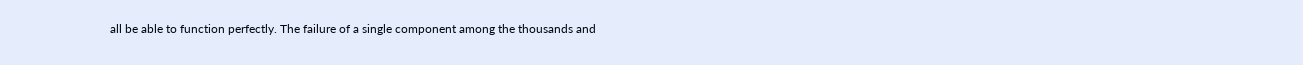all be able to function perfectly. The failure of a single component among the thousands and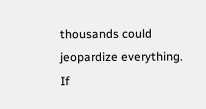thousands could jeopardize everything.
If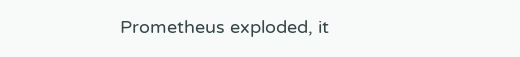Prometheus exploded, it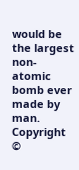would be the largest non-atomic bomb ever made by man.
Copyright ©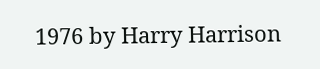1976 by Harry Harrison